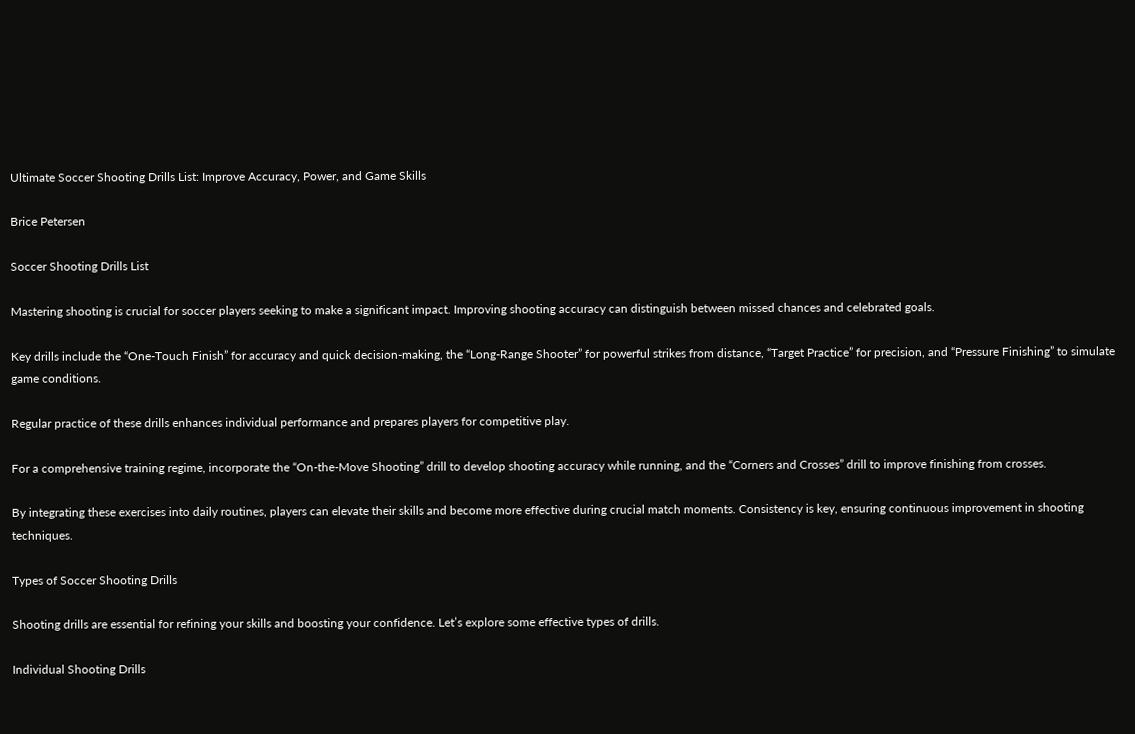Ultimate Soccer Shooting Drills List: Improve Accuracy, Power, and Game Skills

Brice Petersen

Soccer Shooting Drills List

Mastering shooting is crucial for soccer players seeking to make a significant impact. Improving shooting accuracy can distinguish between missed chances and celebrated goals.

Key drills include the “One-Touch Finish” for accuracy and quick decision-making, the “Long-Range Shooter” for powerful strikes from distance, “Target Practice” for precision, and “Pressure Finishing” to simulate game conditions.

Regular practice of these drills enhances individual performance and prepares players for competitive play.

For a comprehensive training regime, incorporate the “On-the-Move Shooting” drill to develop shooting accuracy while running, and the “Corners and Crosses” drill to improve finishing from crosses.

By integrating these exercises into daily routines, players can elevate their skills and become more effective during crucial match moments. Consistency is key, ensuring continuous improvement in shooting techniques.

Types of Soccer Shooting Drills

Shooting drills are essential for refining your skills and boosting your confidence. Let’s explore some effective types of drills.

Individual Shooting Drills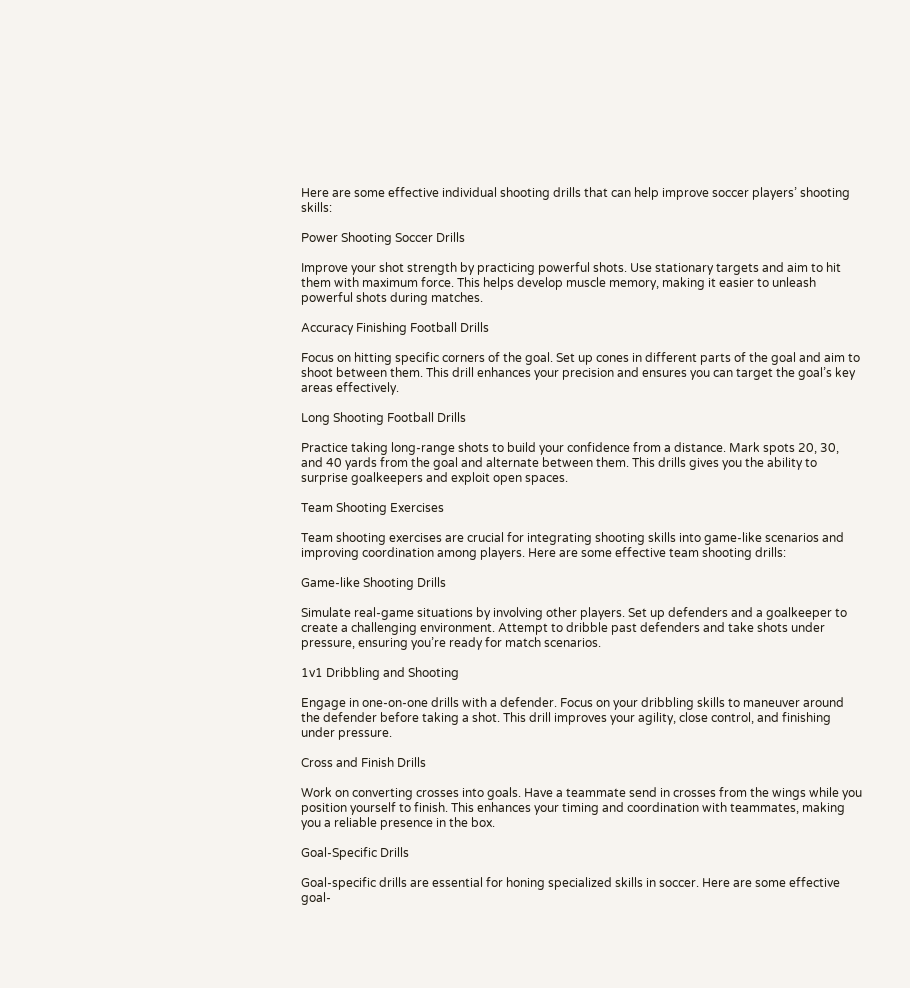Here are some effective individual shooting drills that can help improve soccer players’ shooting skills:

Power Shooting Soccer Drills

Improve your shot strength by practicing powerful shots. Use stationary targets and aim to hit them with maximum force. This helps develop muscle memory, making it easier to unleash powerful shots during matches.

Accuracy Finishing Football Drills

Focus on hitting specific corners of the goal. Set up cones in different parts of the goal and aim to shoot between them. This drill enhances your precision and ensures you can target the goal’s key areas effectively.

Long Shooting Football Drills

Practice taking long-range shots to build your confidence from a distance. Mark spots 20, 30, and 40 yards from the goal and alternate between them. This drills gives you the ability to surprise goalkeepers and exploit open spaces.

Team Shooting Exercises

Team shooting exercises are crucial for integrating shooting skills into game-like scenarios and improving coordination among players. Here are some effective team shooting drills:

Game-like Shooting Drills

Simulate real-game situations by involving other players. Set up defenders and a goalkeeper to create a challenging environment. Attempt to dribble past defenders and take shots under pressure, ensuring you’re ready for match scenarios.

1v1 Dribbling and Shooting

Engage in one-on-one drills with a defender. Focus on your dribbling skills to maneuver around the defender before taking a shot. This drill improves your agility, close control, and finishing under pressure.

Cross and Finish Drills

Work on converting crosses into goals. Have a teammate send in crosses from the wings while you position yourself to finish. This enhances your timing and coordination with teammates, making you a reliable presence in the box.

Goal-Specific Drills

Goal-specific drills are essential for honing specialized skills in soccer. Here are some effective goal-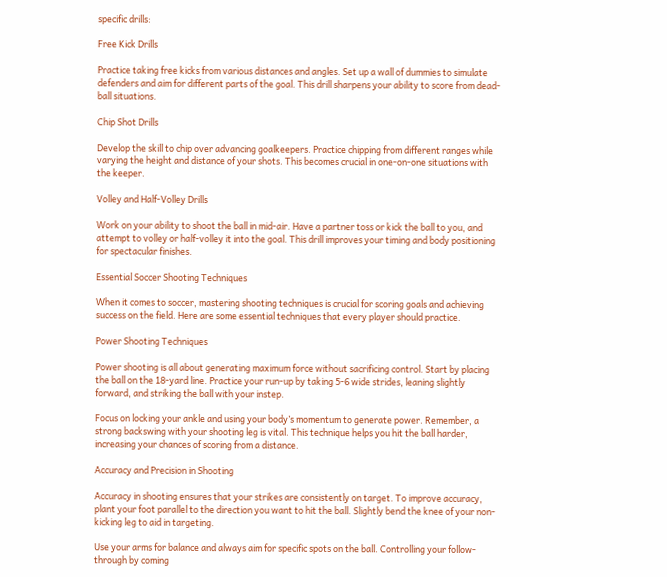specific drills:

Free Kick Drills

Practice taking free kicks from various distances and angles. Set up a wall of dummies to simulate defenders and aim for different parts of the goal. This drill sharpens your ability to score from dead-ball situations.

Chip Shot Drills

Develop the skill to chip over advancing goalkeepers. Practice chipping from different ranges while varying the height and distance of your shots. This becomes crucial in one-on-one situations with the keeper.

Volley and Half-Volley Drills

Work on your ability to shoot the ball in mid-air. Have a partner toss or kick the ball to you, and attempt to volley or half-volley it into the goal. This drill improves your timing and body positioning for spectacular finishes.

Essential Soccer Shooting Techniques

When it comes to soccer, mastering shooting techniques is crucial for scoring goals and achieving success on the field. Here are some essential techniques that every player should practice.

Power Shooting Techniques

Power shooting is all about generating maximum force without sacrificing control. Start by placing the ball on the 18-yard line. Practice your run-up by taking 5-6 wide strides, leaning slightly forward, and striking the ball with your instep.

Focus on locking your ankle and using your body’s momentum to generate power. Remember, a strong backswing with your shooting leg is vital. This technique helps you hit the ball harder, increasing your chances of scoring from a distance.

Accuracy and Precision in Shooting

Accuracy in shooting ensures that your strikes are consistently on target. To improve accuracy, plant your foot parallel to the direction you want to hit the ball. Slightly bend the knee of your non-kicking leg to aid in targeting.

Use your arms for balance and always aim for specific spots on the ball. Controlling your follow-through by coming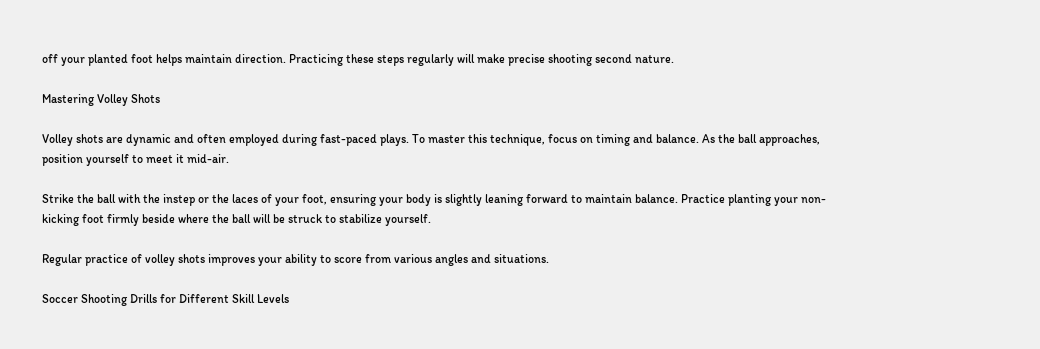off your planted foot helps maintain direction. Practicing these steps regularly will make precise shooting second nature.

Mastering Volley Shots

Volley shots are dynamic and often employed during fast-paced plays. To master this technique, focus on timing and balance. As the ball approaches, position yourself to meet it mid-air.

Strike the ball with the instep or the laces of your foot, ensuring your body is slightly leaning forward to maintain balance. Practice planting your non-kicking foot firmly beside where the ball will be struck to stabilize yourself.

Regular practice of volley shots improves your ability to score from various angles and situations.

Soccer Shooting Drills for Different Skill Levels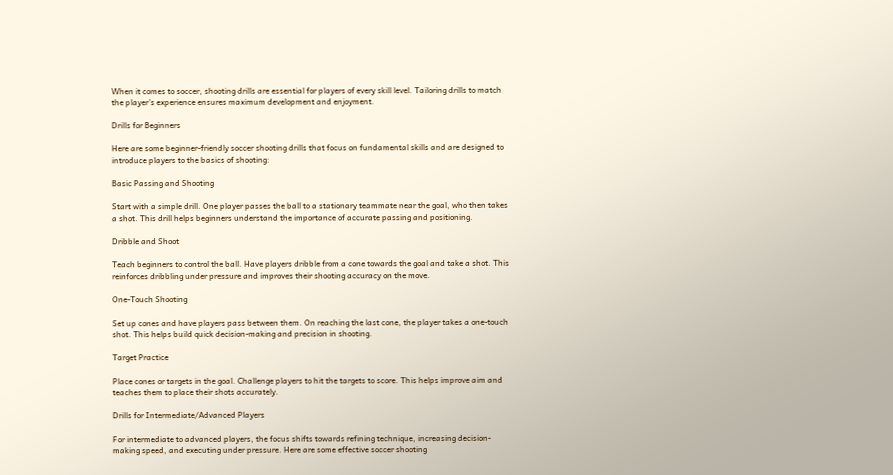When it comes to soccer, shooting drills are essential for players of every skill level. Tailoring drills to match the player’s experience ensures maximum development and enjoyment.

Drills for Beginners

Here are some beginner-friendly soccer shooting drills that focus on fundamental skills and are designed to introduce players to the basics of shooting:

Basic Passing and Shooting

Start with a simple drill. One player passes the ball to a stationary teammate near the goal, who then takes a shot. This drill helps beginners understand the importance of accurate passing and positioning.

Dribble and Shoot

Teach beginners to control the ball. Have players dribble from a cone towards the goal and take a shot. This reinforces dribbling under pressure and improves their shooting accuracy on the move.

One-Touch Shooting

Set up cones and have players pass between them. On reaching the last cone, the player takes a one-touch shot. This helps build quick decision-making and precision in shooting.

Target Practice

Place cones or targets in the goal. Challenge players to hit the targets to score. This helps improve aim and teaches them to place their shots accurately.

Drills for Intermediate/Advanced Players

For intermediate to advanced players, the focus shifts towards refining technique, increasing decision-making speed, and executing under pressure. Here are some effective soccer shooting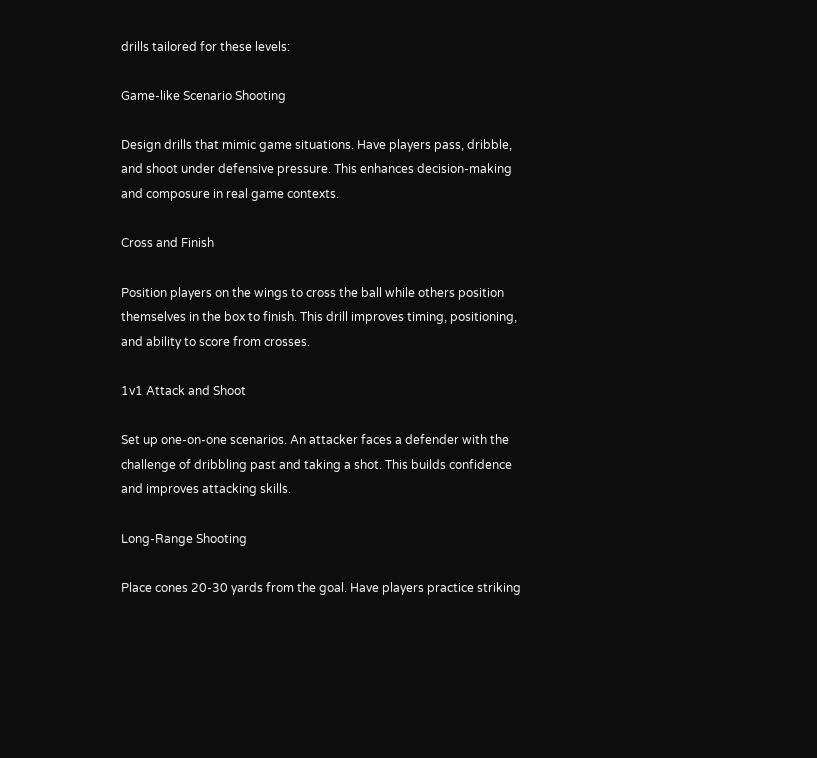drills tailored for these levels:

Game-like Scenario Shooting

Design drills that mimic game situations. Have players pass, dribble, and shoot under defensive pressure. This enhances decision-making and composure in real game contexts.

Cross and Finish

Position players on the wings to cross the ball while others position themselves in the box to finish. This drill improves timing, positioning, and ability to score from crosses.

1v1 Attack and Shoot

Set up one-on-one scenarios. An attacker faces a defender with the challenge of dribbling past and taking a shot. This builds confidence and improves attacking skills.

Long-Range Shooting

Place cones 20-30 yards from the goal. Have players practice striking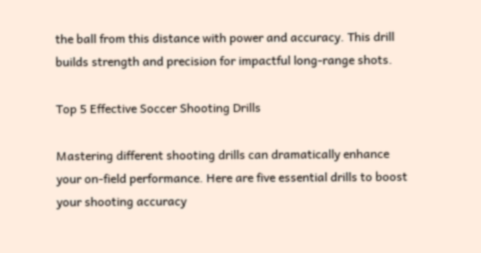the ball from this distance with power and accuracy. This drill builds strength and precision for impactful long-range shots.

Top 5 Effective Soccer Shooting Drills

Mastering different shooting drills can dramatically enhance your on-field performance. Here are five essential drills to boost your shooting accuracy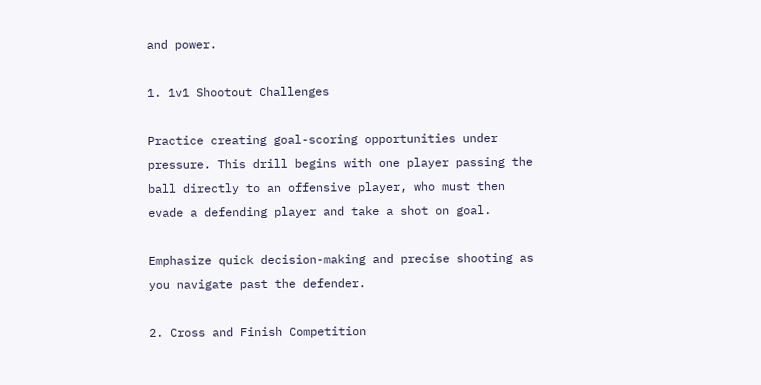and power.

1. 1v1 Shootout Challenges

Practice creating goal-scoring opportunities under pressure. This drill begins with one player passing the ball directly to an offensive player, who must then evade a defending player and take a shot on goal.

Emphasize quick decision-making and precise shooting as you navigate past the defender.

2. Cross and Finish Competition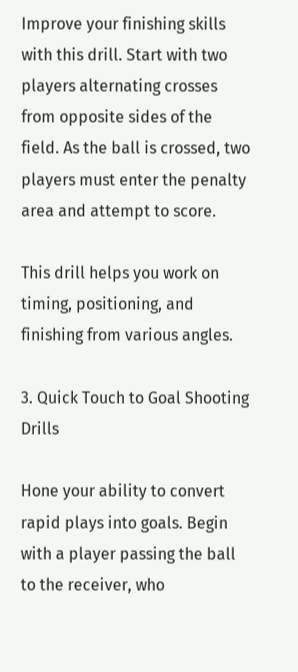Improve your finishing skills with this drill. Start with two players alternating crosses from opposite sides of the field. As the ball is crossed, two players must enter the penalty area and attempt to score.

This drill helps you work on timing, positioning, and finishing from various angles.

3. Quick Touch to Goal Shooting Drills

Hone your ability to convert rapid plays into goals. Begin with a player passing the ball to the receiver, who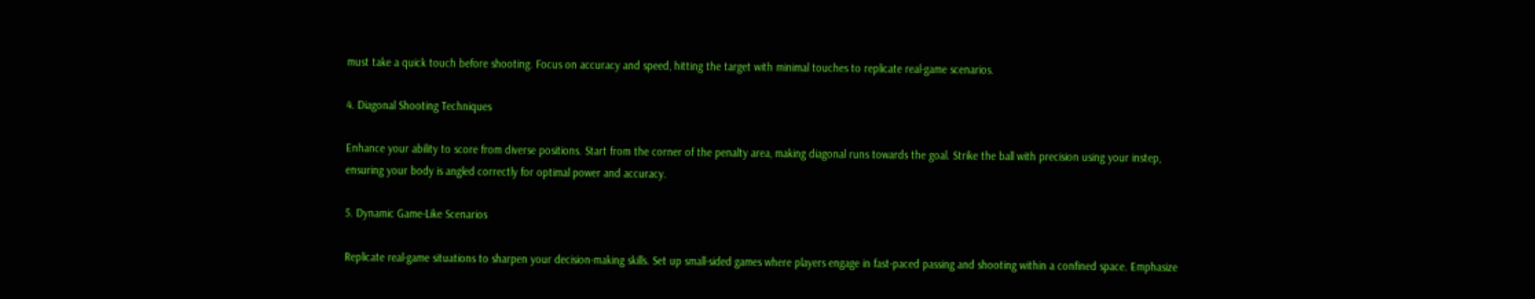must take a quick touch before shooting. Focus on accuracy and speed, hitting the target with minimal touches to replicate real-game scenarios.

4. Diagonal Shooting Techniques

Enhance your ability to score from diverse positions. Start from the corner of the penalty area, making diagonal runs towards the goal. Strike the ball with precision using your instep, ensuring your body is angled correctly for optimal power and accuracy.

5. Dynamic Game-Like Scenarios

Replicate real-game situations to sharpen your decision-making skills. Set up small-sided games where players engage in fast-paced passing and shooting within a confined space. Emphasize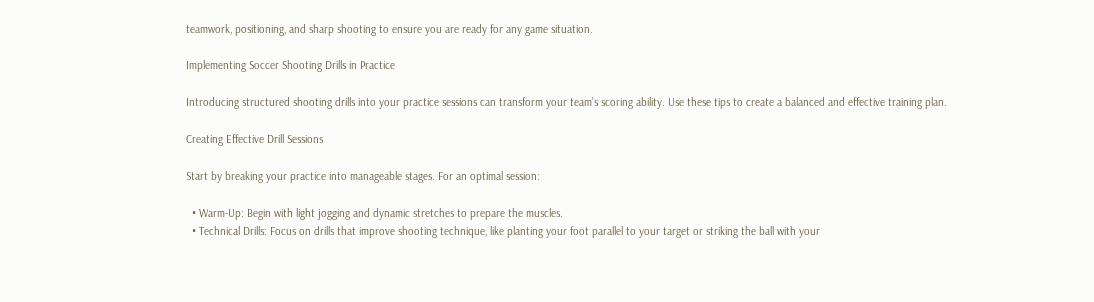teamwork, positioning, and sharp shooting to ensure you are ready for any game situation.

Implementing Soccer Shooting Drills in Practice

Introducing structured shooting drills into your practice sessions can transform your team’s scoring ability. Use these tips to create a balanced and effective training plan.

Creating Effective Drill Sessions

Start by breaking your practice into manageable stages. For an optimal session:

  • Warm-Up: Begin with light jogging and dynamic stretches to prepare the muscles.
  • Technical Drills: Focus on drills that improve shooting technique, like planting your foot parallel to your target or striking the ball with your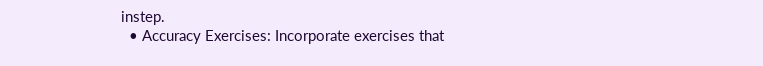instep.
  • Accuracy Exercises: Incorporate exercises that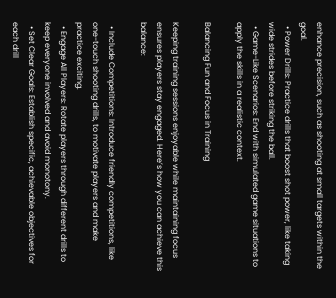enhance precision, such as shooting at small targets within the goal.
  • Power Drills: Practice drills that boost shot power, like taking wide strides before striking the ball.
  • Game-Like Scenarios: End with simulated game situations to apply the skills in a realistic context.

Balancing Fun and Focus in Training

Keeping training sessions enjoyable while maintaining focus ensures players stay engaged. Here’s how you can achieve this balance:

  • Include Competitions: Introduce friendly competitions, like one-touch shooting drills, to motivate players and make practice exciting.
  • Engage All Players: Rotate players through different drills to keep everyone involved and avoid monotony.
  • Set Clear Goals: Establish specific, achievable objectives for each drill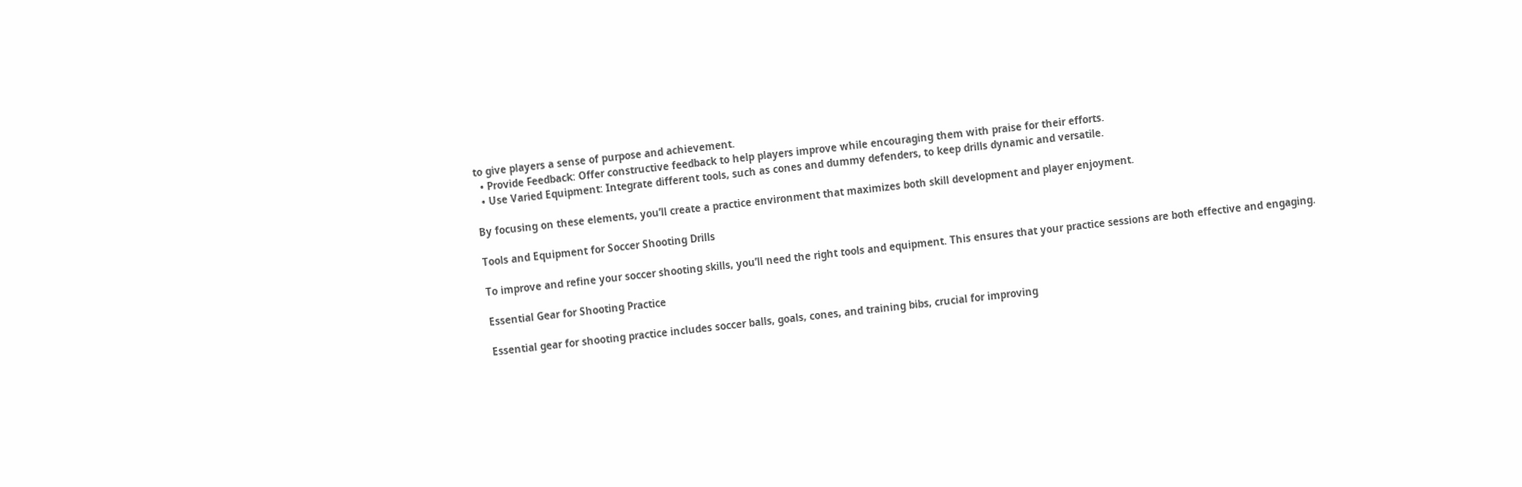to give players a sense of purpose and achievement.
  • Provide Feedback: Offer constructive feedback to help players improve while encouraging them with praise for their efforts.
  • Use Varied Equipment: Integrate different tools, such as cones and dummy defenders, to keep drills dynamic and versatile.

By focusing on these elements, you’ll create a practice environment that maximizes both skill development and player enjoyment.

Tools and Equipment for Soccer Shooting Drills

To improve and refine your soccer shooting skills, you’ll need the right tools and equipment. This ensures that your practice sessions are both effective and engaging.

Essential Gear for Shooting Practice

Essential gear for shooting practice includes soccer balls, goals, cones, and training bibs, crucial for improving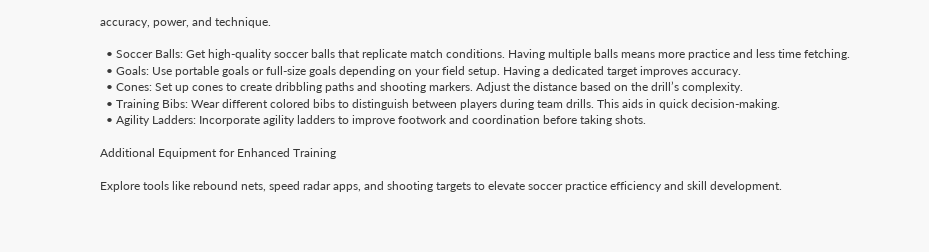accuracy, power, and technique.

  • Soccer Balls: Get high-quality soccer balls that replicate match conditions. Having multiple balls means more practice and less time fetching.
  • Goals: Use portable goals or full-size goals depending on your field setup. Having a dedicated target improves accuracy.
  • Cones: Set up cones to create dribbling paths and shooting markers. Adjust the distance based on the drill’s complexity.
  • Training Bibs: Wear different colored bibs to distinguish between players during team drills. This aids in quick decision-making.
  • Agility Ladders: Incorporate agility ladders to improve footwork and coordination before taking shots.

Additional Equipment for Enhanced Training

Explore tools like rebound nets, speed radar apps, and shooting targets to elevate soccer practice efficiency and skill development.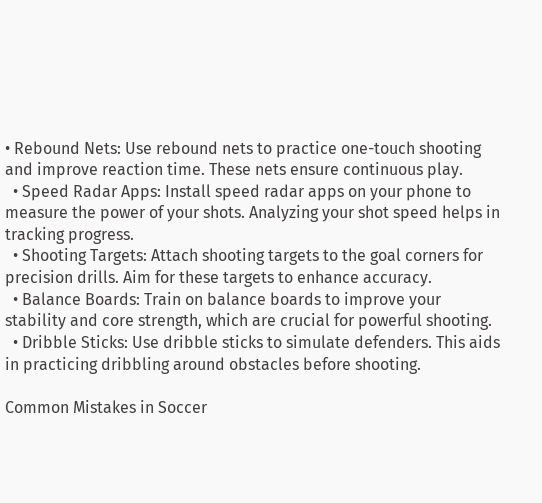• Rebound Nets: Use rebound nets to practice one-touch shooting and improve reaction time. These nets ensure continuous play.
  • Speed Radar Apps: Install speed radar apps on your phone to measure the power of your shots. Analyzing your shot speed helps in tracking progress.
  • Shooting Targets: Attach shooting targets to the goal corners for precision drills. Aim for these targets to enhance accuracy.
  • Balance Boards: Train on balance boards to improve your stability and core strength, which are crucial for powerful shooting.
  • Dribble Sticks: Use dribble sticks to simulate defenders. This aids in practicing dribbling around obstacles before shooting.

Common Mistakes in Soccer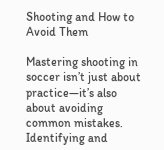Shooting and How to Avoid Them

Mastering shooting in soccer isn’t just about practice—it’s also about avoiding common mistakes. Identifying and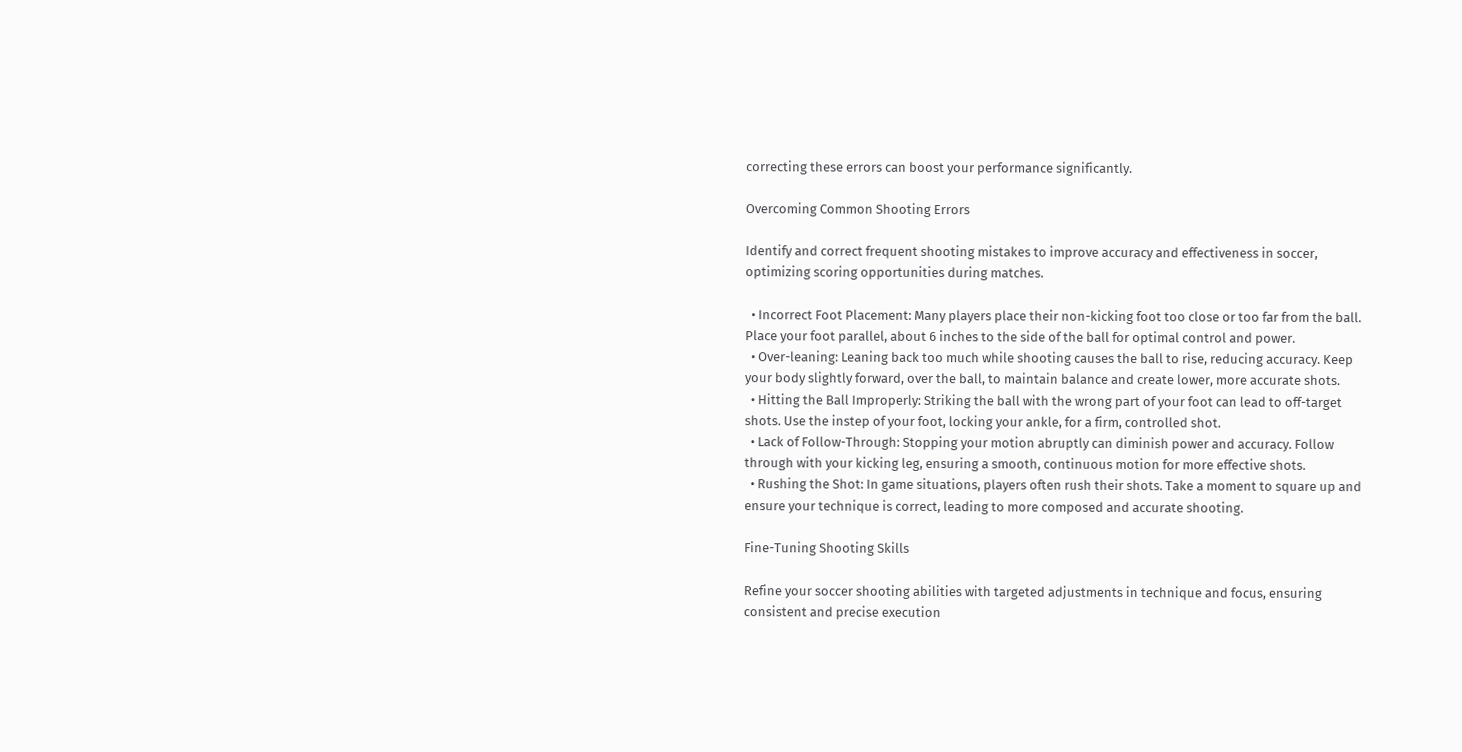correcting these errors can boost your performance significantly.

Overcoming Common Shooting Errors

Identify and correct frequent shooting mistakes to improve accuracy and effectiveness in soccer, optimizing scoring opportunities during matches.

  • Incorrect Foot Placement: Many players place their non-kicking foot too close or too far from the ball. Place your foot parallel, about 6 inches to the side of the ball for optimal control and power.
  • Over-leaning: Leaning back too much while shooting causes the ball to rise, reducing accuracy. Keep your body slightly forward, over the ball, to maintain balance and create lower, more accurate shots.
  • Hitting the Ball Improperly: Striking the ball with the wrong part of your foot can lead to off-target shots. Use the instep of your foot, locking your ankle, for a firm, controlled shot.
  • Lack of Follow-Through: Stopping your motion abruptly can diminish power and accuracy. Follow through with your kicking leg, ensuring a smooth, continuous motion for more effective shots.
  • Rushing the Shot: In game situations, players often rush their shots. Take a moment to square up and ensure your technique is correct, leading to more composed and accurate shooting.

Fine-Tuning Shooting Skills

Refine your soccer shooting abilities with targeted adjustments in technique and focus, ensuring consistent and precise execution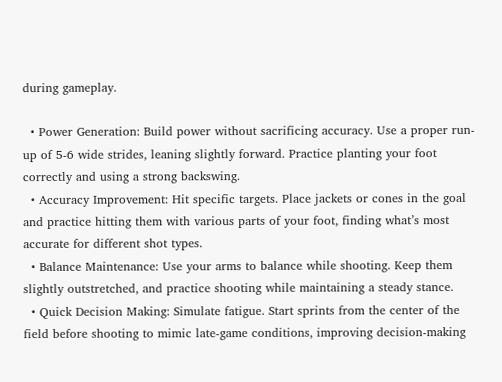during gameplay.

  • Power Generation: Build power without sacrificing accuracy. Use a proper run-up of 5-6 wide strides, leaning slightly forward. Practice planting your foot correctly and using a strong backswing.
  • Accuracy Improvement: Hit specific targets. Place jackets or cones in the goal and practice hitting them with various parts of your foot, finding what’s most accurate for different shot types.
  • Balance Maintenance: Use your arms to balance while shooting. Keep them slightly outstretched, and practice shooting while maintaining a steady stance.
  • Quick Decision Making: Simulate fatigue. Start sprints from the center of the field before shooting to mimic late-game conditions, improving decision-making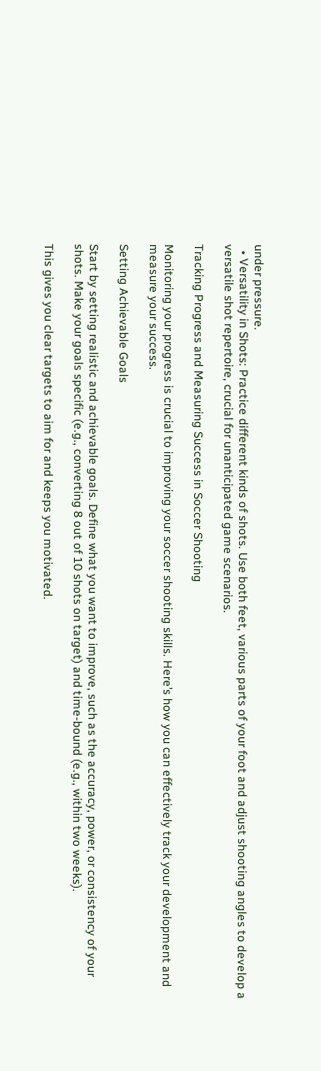under pressure.
  • Versatility in Shots: Practice different kinds of shots. Use both feet, various parts of your foot and adjust shooting angles to develop a versatile shot repertoire, crucial for unanticipated game scenarios.

Tracking Progress and Measuring Success in Soccer Shooting

Monitoring your progress is crucial to improving your soccer shooting skills. Here’s how you can effectively track your development and measure your success.

Setting Achievable Goals

Start by setting realistic and achievable goals. Define what you want to improve, such as the accuracy, power, or consistency of your shots. Make your goals specific (e.g., converting 8 out of 10 shots on target) and time-bound (e.g., within two weeks).

This gives you clear targets to aim for and keeps you motivated.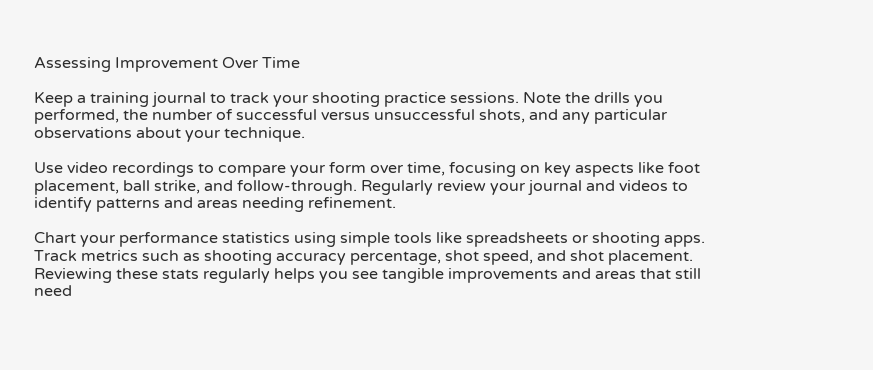Assessing Improvement Over Time

Keep a training journal to track your shooting practice sessions. Note the drills you performed, the number of successful versus unsuccessful shots, and any particular observations about your technique.

Use video recordings to compare your form over time, focusing on key aspects like foot placement, ball strike, and follow-through. Regularly review your journal and videos to identify patterns and areas needing refinement.

Chart your performance statistics using simple tools like spreadsheets or shooting apps. Track metrics such as shooting accuracy percentage, shot speed, and shot placement. Reviewing these stats regularly helps you see tangible improvements and areas that still need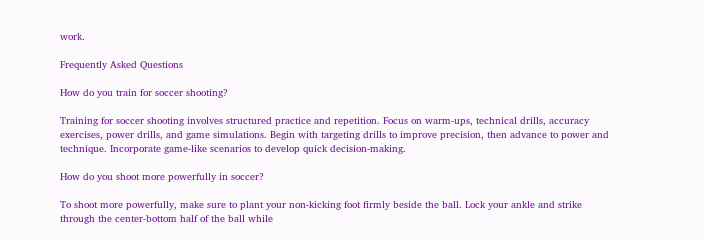work.

Frequently Asked Questions

How do you train for soccer shooting?

Training for soccer shooting involves structured practice and repetition. Focus on warm-ups, technical drills, accuracy exercises, power drills, and game simulations. Begin with targeting drills to improve precision, then advance to power and technique. Incorporate game-like scenarios to develop quick decision-making.

How do you shoot more powerfully in soccer?

To shoot more powerfully, make sure to plant your non-kicking foot firmly beside the ball. Lock your ankle and strike through the center-bottom half of the ball while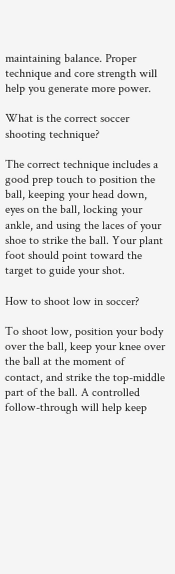maintaining balance. Proper technique and core strength will help you generate more power.

What is the correct soccer shooting technique?

The correct technique includes a good prep touch to position the ball, keeping your head down, eyes on the ball, locking your ankle, and using the laces of your shoe to strike the ball. Your plant foot should point toward the target to guide your shot.

How to shoot low in soccer?

To shoot low, position your body over the ball, keep your knee over the ball at the moment of contact, and strike the top-middle part of the ball. A controlled follow-through will help keep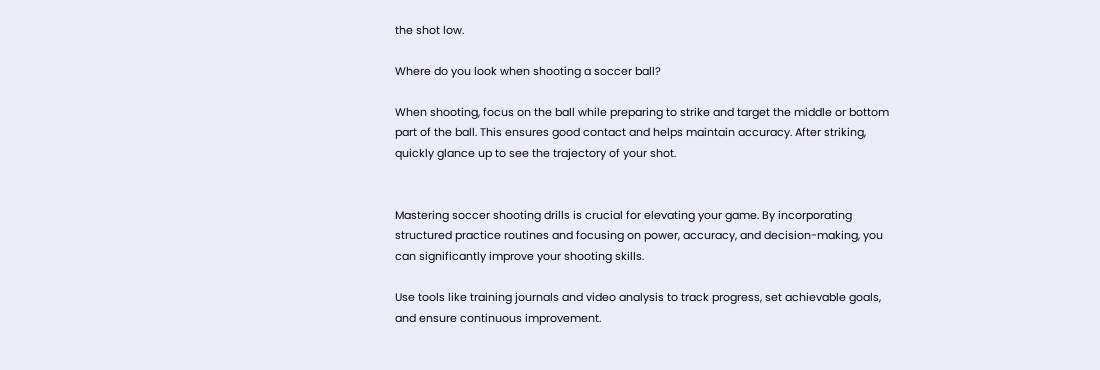the shot low.

Where do you look when shooting a soccer ball?

When shooting, focus on the ball while preparing to strike and target the middle or bottom part of the ball. This ensures good contact and helps maintain accuracy. After striking, quickly glance up to see the trajectory of your shot.


Mastering soccer shooting drills is crucial for elevating your game. By incorporating structured practice routines and focusing on power, accuracy, and decision-making, you can significantly improve your shooting skills.

Use tools like training journals and video analysis to track progress, set achievable goals, and ensure continuous improvement.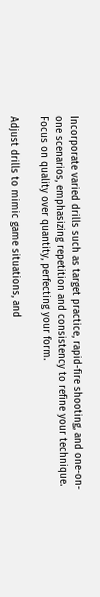Incorporate varied drills such as target practice, rapid-fire shooting, and one-on-one scenarios, emphasizing repetition and consistency to refine your technique. Focus on quality over quantity, perfecting your form.

Adjust drills to mimic game situations, and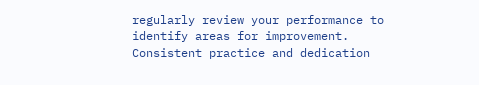regularly review your performance to identify areas for improvement. Consistent practice and dedication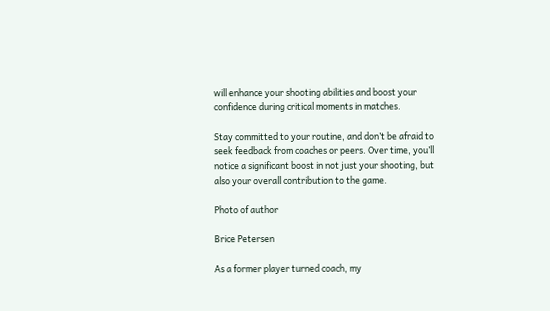will enhance your shooting abilities and boost your confidence during critical moments in matches.

Stay committed to your routine, and don’t be afraid to seek feedback from coaches or peers. Over time, you’ll notice a significant boost in not just your shooting, but also your overall contribution to the game.

Photo of author

Brice Petersen

As a former player turned coach, my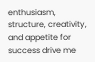enthusiasm, structure, creativity, and appetite for success drive me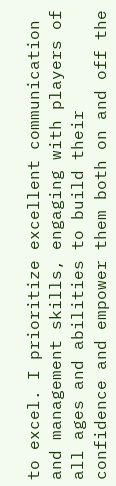to excel. I prioritize excellent communication and management skills, engaging with players of all ages and abilities to build their confidence and empower them both on and off the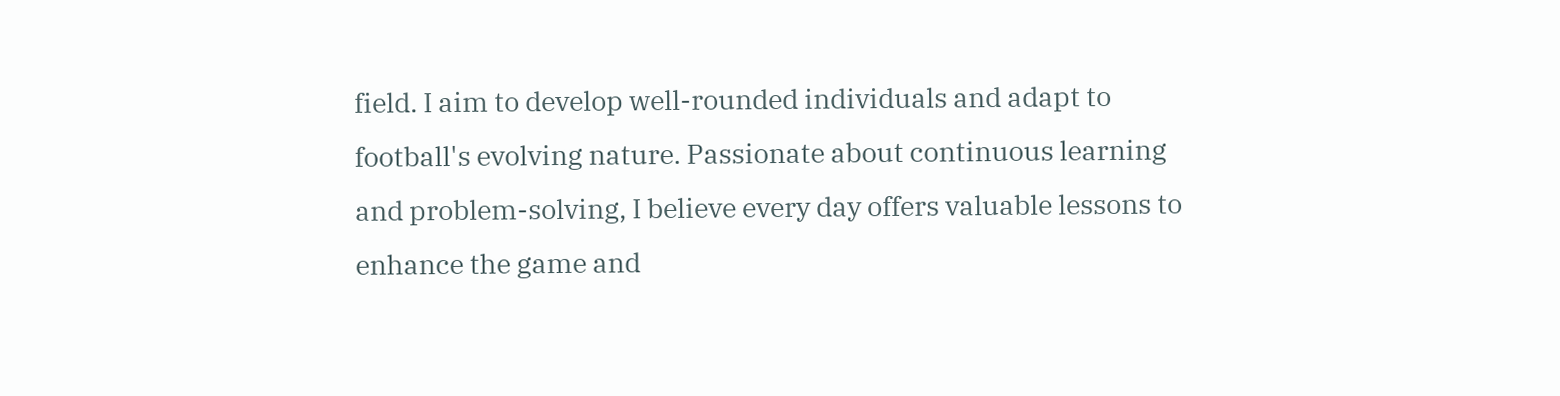field. I aim to develop well-rounded individuals and adapt to football's evolving nature. Passionate about continuous learning and problem-solving, I believe every day offers valuable lessons to enhance the game and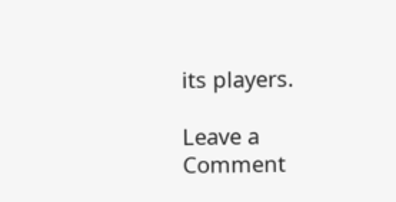its players.

Leave a Comment